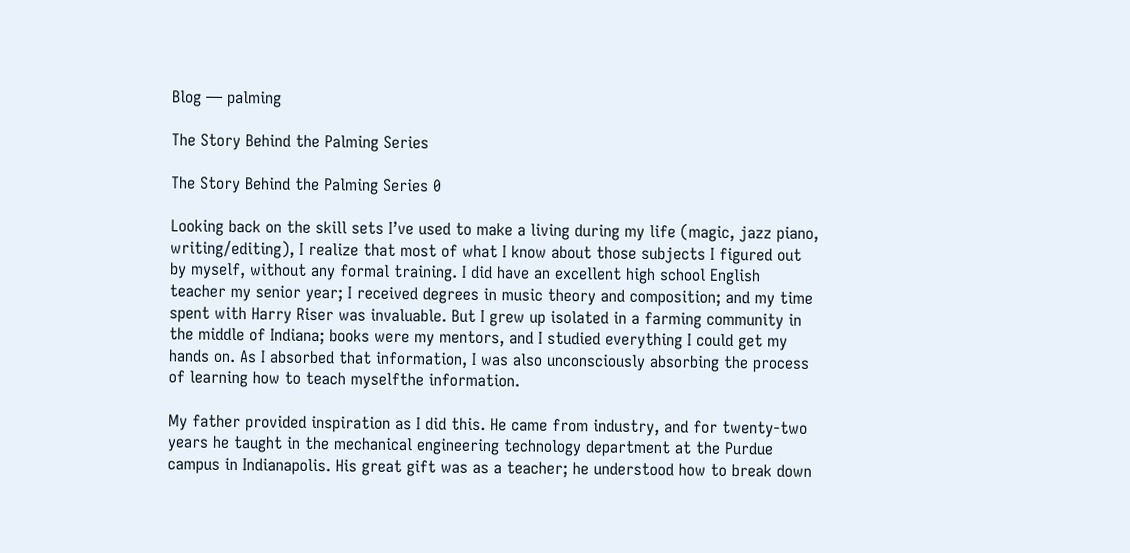Blog — palming

The Story Behind the Palming Series

The Story Behind the Palming Series 0

Looking back on the skill sets I’ve used to make a living during my life (magic, jazz piano, writing/editing), I realize that most of what I know about those subjects I figured out by myself, without any formal training. I did have an excellent high school English teacher my senior year; I received degrees in music theory and composition; and my time spent with Harry Riser was invaluable. But I grew up isolated in a farming community in the middle of Indiana; books were my mentors, and I studied everything I could get my hands on. As I absorbed that information, I was also unconsciously absorbing the process of learning how to teach myselfthe information.

My father provided inspiration as I did this. He came from industry, and for twenty-two years he taught in the mechanical engineering technology department at the Purdue campus in Indianapolis. His great gift was as a teacher; he understood how to break down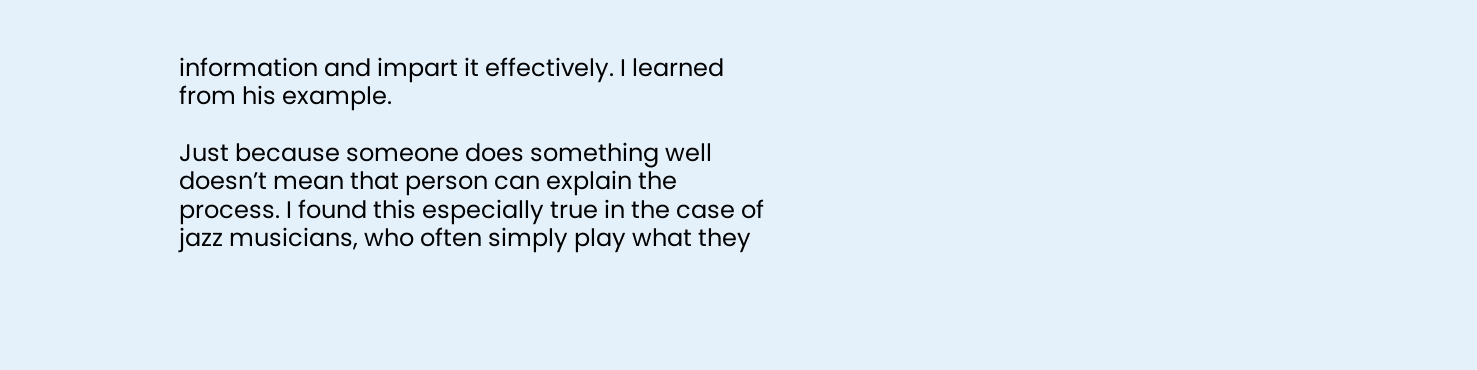information and impart it effectively. I learned from his example.

Just because someone does something well doesn’t mean that person can explain the process. I found this especially true in the case of jazz musicians, who often simply play what they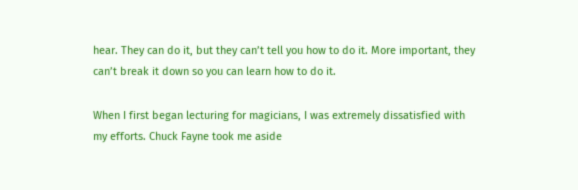hear. They can do it, but they can’t tell you how to do it. More important, they can’t break it down so you can learn how to do it.

When I first began lecturing for magicians, I was extremely dissatisfied with my efforts. Chuck Fayne took me aside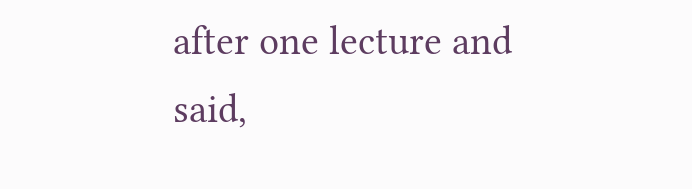after one lecture and said,